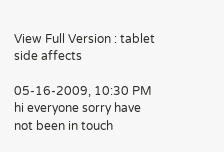View Full Version : tablet side affects

05-16-2009, 10:30 PM
hi everyone sorry have not been in touch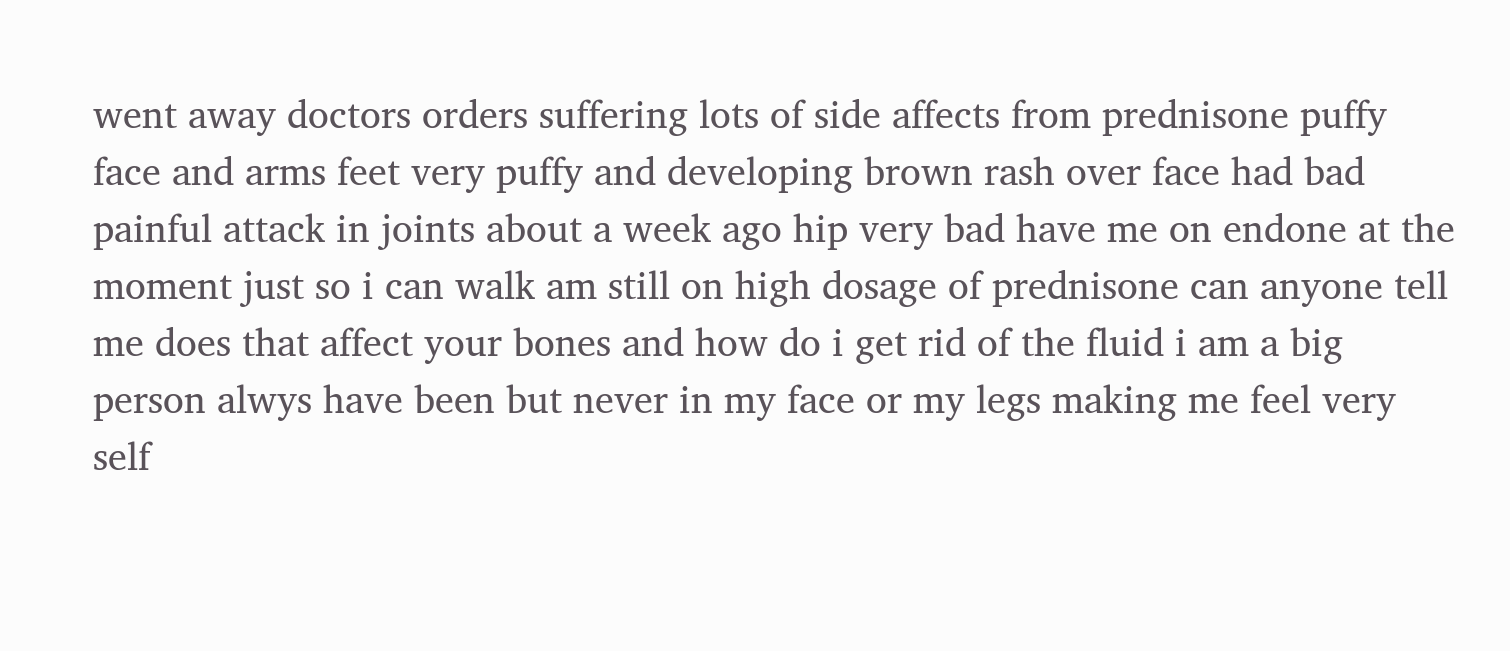went away doctors orders suffering lots of side affects from prednisone puffy face and arms feet very puffy and developing brown rash over face had bad painful attack in joints about a week ago hip very bad have me on endone at the moment just so i can walk am still on high dosage of prednisone can anyone tell me does that affect your bones and how do i get rid of the fluid i am a big person alwys have been but never in my face or my legs making me feel very self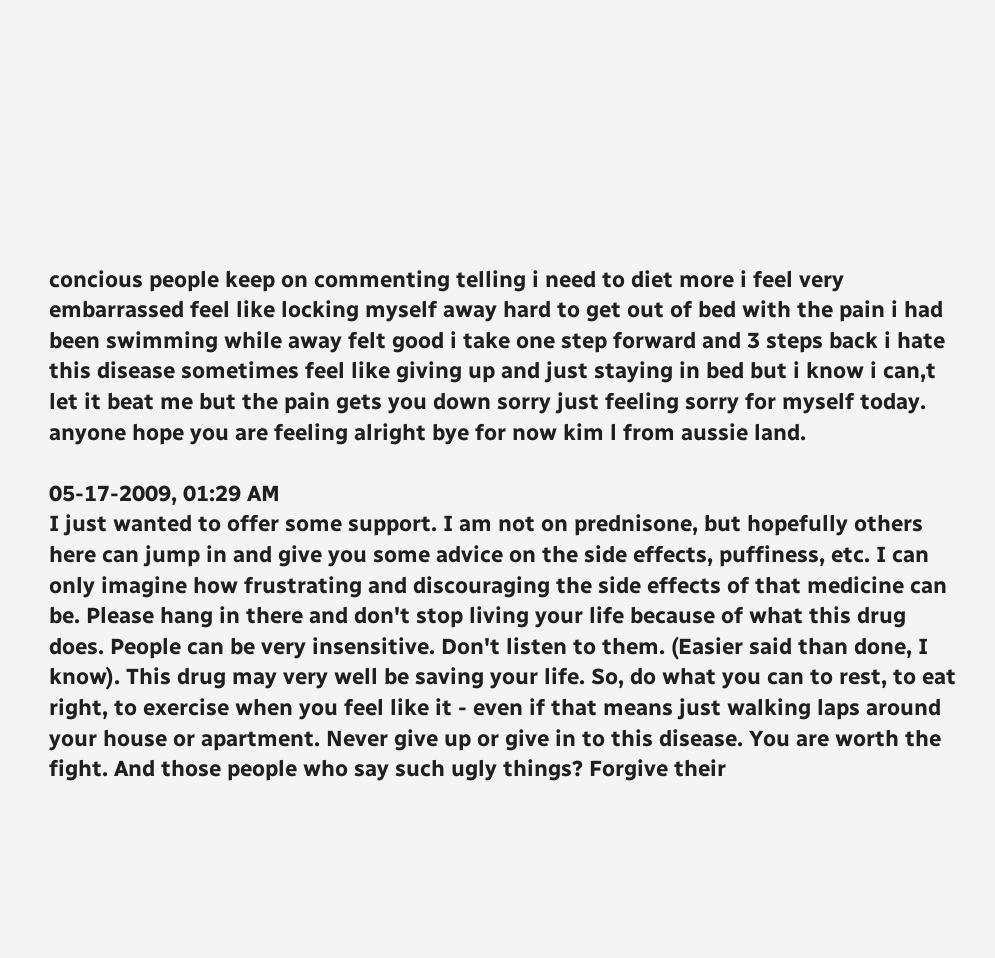concious people keep on commenting telling i need to diet more i feel very embarrassed feel like locking myself away hard to get out of bed with the pain i had been swimming while away felt good i take one step forward and 3 steps back i hate this disease sometimes feel like giving up and just staying in bed but i know i can,t let it beat me but the pain gets you down sorry just feeling sorry for myself today. anyone hope you are feeling alright bye for now kim l from aussie land.

05-17-2009, 01:29 AM
I just wanted to offer some support. I am not on prednisone, but hopefully others here can jump in and give you some advice on the side effects, puffiness, etc. I can only imagine how frustrating and discouraging the side effects of that medicine can be. Please hang in there and don't stop living your life because of what this drug does. People can be very insensitive. Don't listen to them. (Easier said than done, I know). This drug may very well be saving your life. So, do what you can to rest, to eat right, to exercise when you feel like it - even if that means just walking laps around your house or apartment. Never give up or give in to this disease. You are worth the fight. And those people who say such ugly things? Forgive their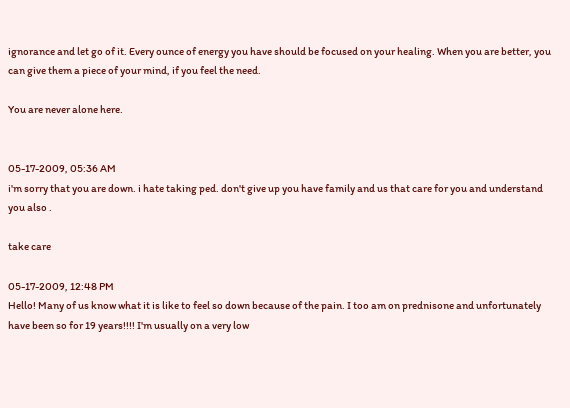ignorance and let go of it. Every ounce of energy you have should be focused on your healing. When you are better, you can give them a piece of your mind, if you feel the need.

You are never alone here.


05-17-2009, 05:36 AM
i'm sorry that you are down. i hate taking ped. don't give up you have family and us that care for you and understand you also .

take care

05-17-2009, 12:48 PM
Hello! Many of us know what it is like to feel so down because of the pain. I too am on prednisone and unfortunately have been so for 19 years!!!! I'm usually on a very low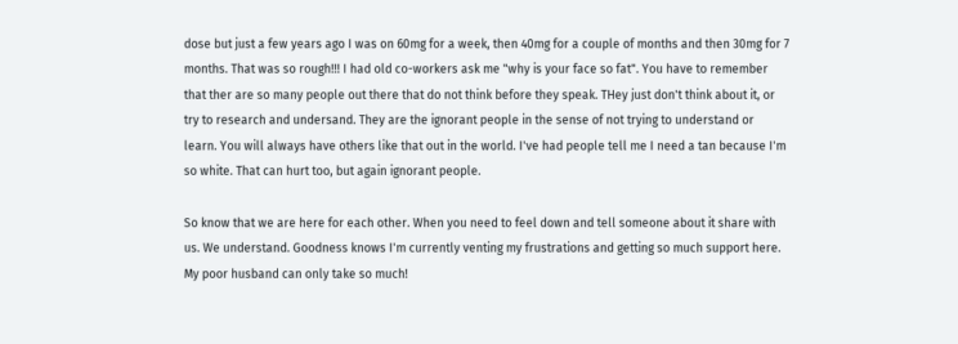dose but just a few years ago I was on 60mg for a week, then 40mg for a couple of months and then 30mg for 7 months. That was so rough!!! I had old co-workers ask me "why is your face so fat". You have to remember that ther are so many people out there that do not think before they speak. THey just don't think about it, or try to research and undersand. They are the ignorant people in the sense of not trying to understand or learn. You will always have others like that out in the world. I've had people tell me I need a tan because I'm so white. That can hurt too, but again ignorant people.

So know that we are here for each other. When you need to feel down and tell someone about it share with us. We understand. Goodness knows I'm currently venting my frustrations and getting so much support here. My poor husband can only take so much!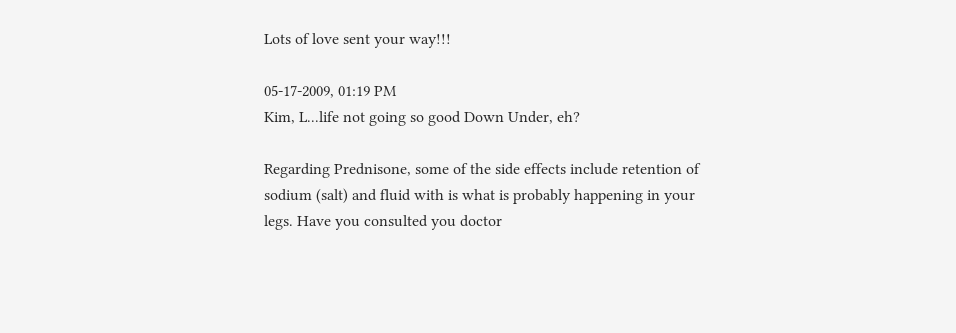Lots of love sent your way!!!

05-17-2009, 01:19 PM
Kim, L...life not going so good Down Under, eh?

Regarding Prednisone, some of the side effects include retention of sodium (salt) and fluid with is what is probably happening in your legs. Have you consulted you doctor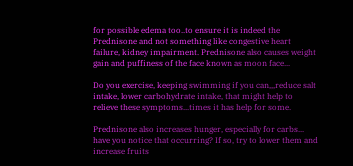for possible edema too..to ensure it is indeed the Prednisone and not something like congestive heart failure, kidney impairment. Prednisone also causes weight gain and puffiness of the face known as moon face...

Do you exercise, keeping swimming if you can,,,reduce salt intake, lower carbohydrate intake, that might help to relieve these symptoms...times it has help for some.

Prednisone also increases hunger, especially for carbs... have you notice that occurring? If so, try to lower them and increase fruits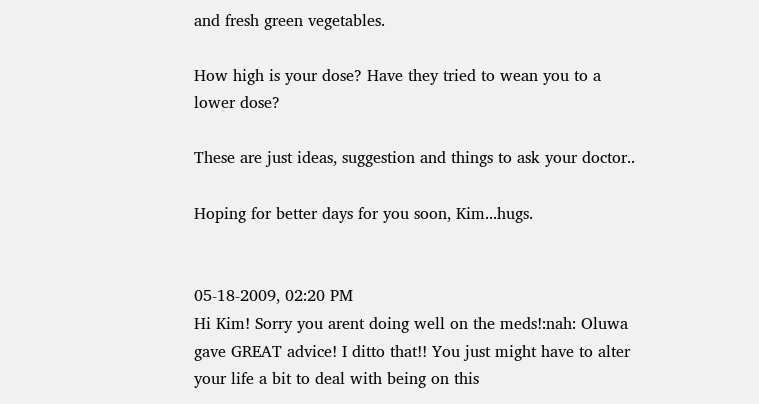and fresh green vegetables.

How high is your dose? Have they tried to wean you to a lower dose?

These are just ideas, suggestion and things to ask your doctor..

Hoping for better days for you soon, Kim...hugs.


05-18-2009, 02:20 PM
Hi Kim! Sorry you arent doing well on the meds!:nah: Oluwa gave GREAT advice! I ditto that!! You just might have to alter your life a bit to deal with being on this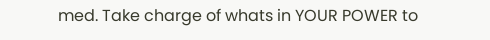med. Take charge of whats in YOUR POWER to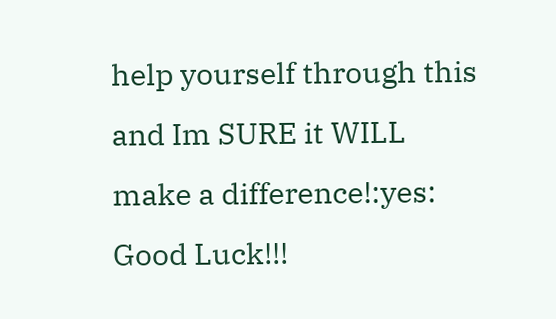help yourself through this and Im SURE it WILL make a difference!:yes: Good Luck!!!